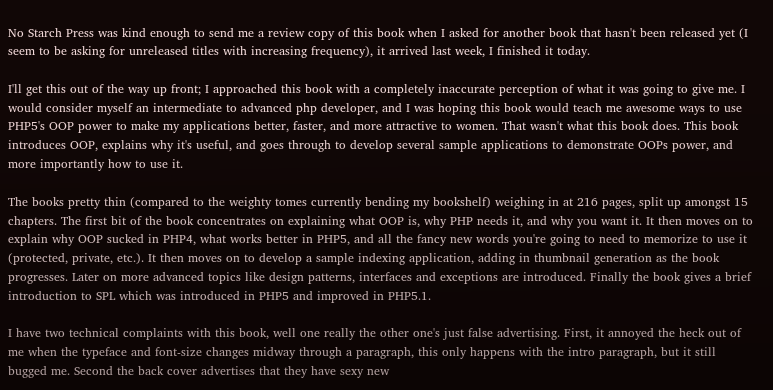No Starch Press was kind enough to send me a review copy of this book when I asked for another book that hasn't been released yet (I seem to be asking for unreleased titles with increasing frequency), it arrived last week, I finished it today.

I'll get this out of the way up front; I approached this book with a completely inaccurate perception of what it was going to give me. I would consider myself an intermediate to advanced php developer, and I was hoping this book would teach me awesome ways to use PHP5's OOP power to make my applications better, faster, and more attractive to women. That wasn't what this book does. This book introduces OOP, explains why it's useful, and goes through to develop several sample applications to demonstrate OOPs power, and more importantly how to use it.

The books pretty thin (compared to the weighty tomes currently bending my bookshelf) weighing in at 216 pages, split up amongst 15 chapters. The first bit of the book concentrates on explaining what OOP is, why PHP needs it, and why you want it. It then moves on to explain why OOP sucked in PHP4, what works better in PHP5, and all the fancy new words you're going to need to memorize to use it (protected, private, etc.). It then moves on to develop a sample indexing application, adding in thumbnail generation as the book progresses. Later on more advanced topics like design patterns, interfaces and exceptions are introduced. Finally the book gives a brief introduction to SPL which was introduced in PHP5 and improved in PHP5.1.

I have two technical complaints with this book, well one really the other one's just false advertising. First, it annoyed the heck out of me when the typeface and font-size changes midway through a paragraph, this only happens with the intro paragraph, but it still bugged me. Second the back cover advertises that they have sexy new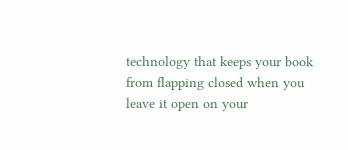technology that keeps your book from flapping closed when you leave it open on your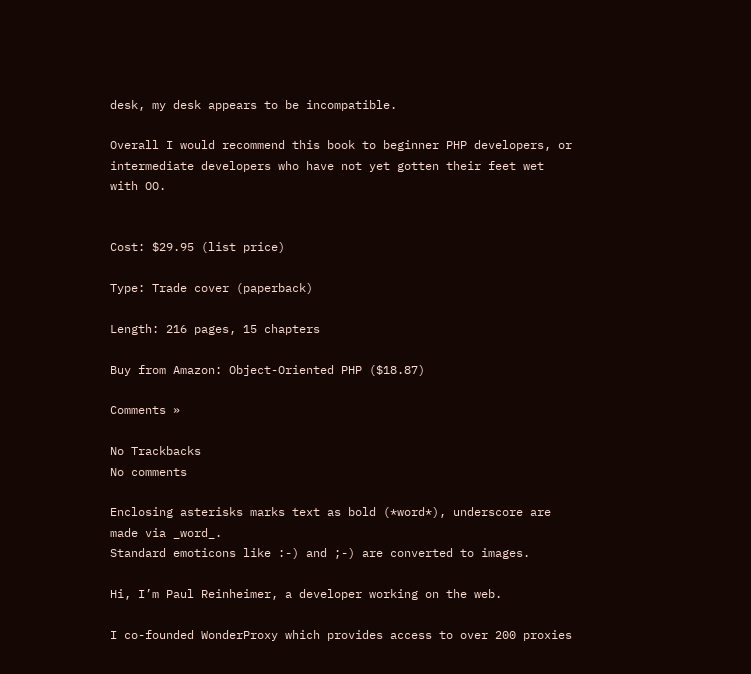desk, my desk appears to be incompatible.

Overall I would recommend this book to beginner PHP developers, or intermediate developers who have not yet gotten their feet wet with OO.


Cost: $29.95 (list price)

Type: Trade cover (paperback)

Length: 216 pages, 15 chapters

Buy from Amazon: Object-Oriented PHP ($18.87)

Comments »

No Trackbacks
No comments

Enclosing asterisks marks text as bold (*word*), underscore are made via _word_.
Standard emoticons like :-) and ;-) are converted to images.

Hi, I’m Paul Reinheimer, a developer working on the web.

I co-founded WonderProxy which provides access to over 200 proxies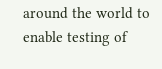around the world to enable testing of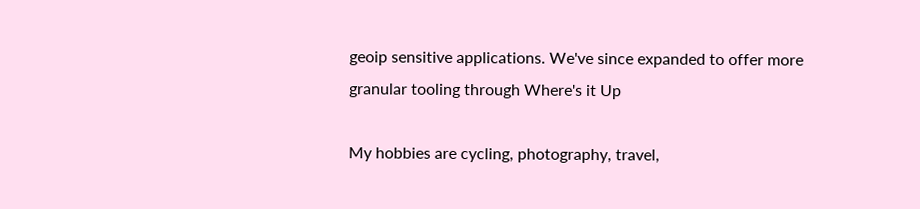geoip sensitive applications. We've since expanded to offer more granular tooling through Where's it Up

My hobbies are cycling, photography, travel,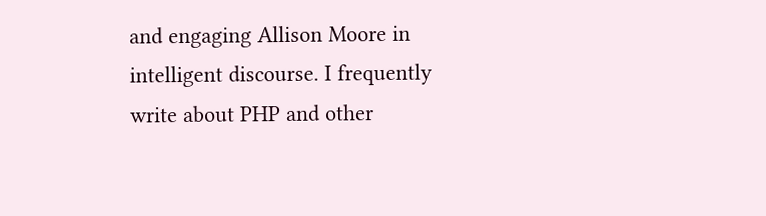and engaging Allison Moore in intelligent discourse. I frequently write about PHP and other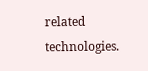related technologies.